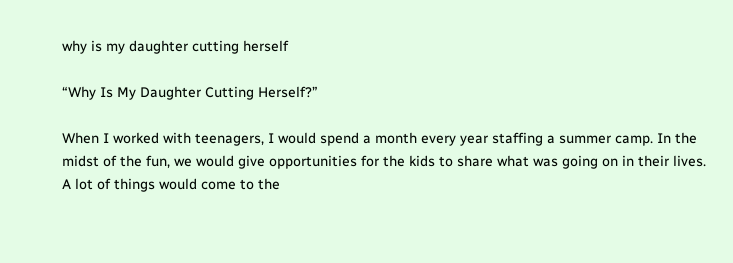why is my daughter cutting herself

“Why Is My Daughter Cutting Herself?”

When I worked with teenagers, I would spend a month every year staffing a summer camp. In the midst of the fun, we would give opportunities for the kids to share what was going on in their lives. A lot of things would come to the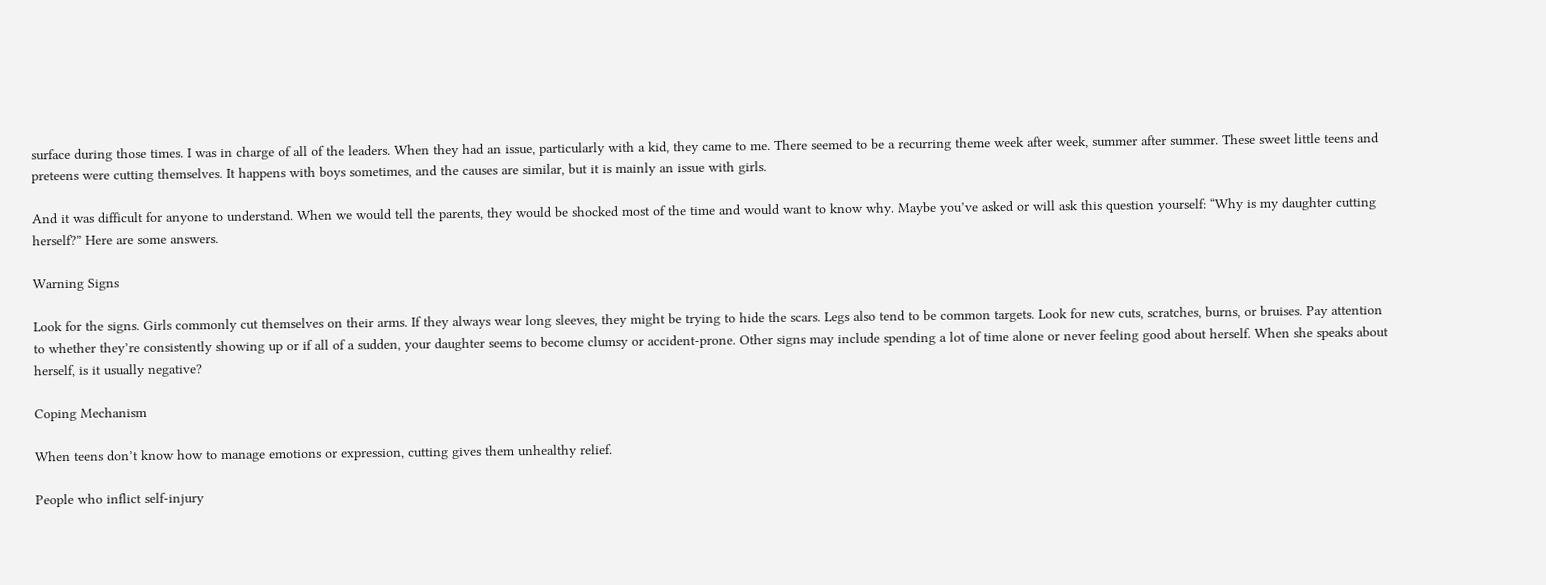surface during those times. I was in charge of all of the leaders. When they had an issue, particularly with a kid, they came to me. There seemed to be a recurring theme week after week, summer after summer. These sweet little teens and preteens were cutting themselves. It happens with boys sometimes, and the causes are similar, but it is mainly an issue with girls.

And it was difficult for anyone to understand. When we would tell the parents, they would be shocked most of the time and would want to know why. Maybe you’ve asked or will ask this question yourself: “Why is my daughter cutting herself?” Here are some answers.

Warning Signs

Look for the signs. Girls commonly cut themselves on their arms. If they always wear long sleeves, they might be trying to hide the scars. Legs also tend to be common targets. Look for new cuts, scratches, burns, or bruises. Pay attention to whether they’re consistently showing up or if all of a sudden, your daughter seems to become clumsy or accident-prone. Other signs may include spending a lot of time alone or never feeling good about herself. When she speaks about herself, is it usually negative?

Coping Mechanism

When teens don’t know how to manage emotions or expression, cutting gives them unhealthy relief.

People who inflict self-injury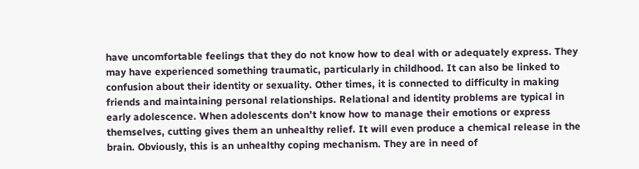have uncomfortable feelings that they do not know how to deal with or adequately express. They may have experienced something traumatic, particularly in childhood. It can also be linked to confusion about their identity or sexuality. Other times, it is connected to difficulty in making friends and maintaining personal relationships. Relational and identity problems are typical in early adolescence. When adolescents don’t know how to manage their emotions or express themselves, cutting gives them an unhealthy relief. It will even produce a chemical release in the brain. Obviously, this is an unhealthy coping mechanism. They are in need of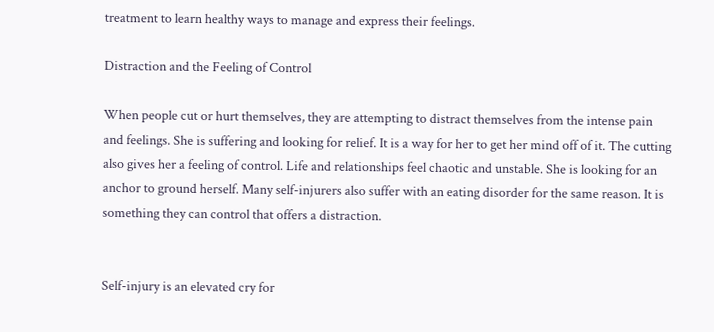treatment to learn healthy ways to manage and express their feelings.

Distraction and the Feeling of Control

When people cut or hurt themselves, they are attempting to distract themselves from the intense pain and feelings. She is suffering and looking for relief. It is a way for her to get her mind off of it. The cutting also gives her a feeling of control. Life and relationships feel chaotic and unstable. She is looking for an anchor to ground herself. Many self-injurers also suffer with an eating disorder for the same reason. It is something they can control that offers a distraction.


Self-injury is an elevated cry for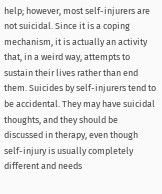help; however, most self-injurers are not suicidal. Since it is a coping mechanism, it is actually an activity that, in a weird way, attempts to sustain their lives rather than end them. Suicides by self-injurers tend to be accidental. They may have suicidal thoughts, and they should be discussed in therapy, even though self-injury is usually completely different and needs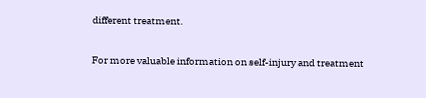different treatment.

For more valuable information on self-injury and treatment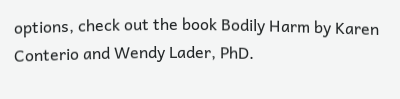options, check out the book Bodily Harm by Karen Conterio and Wendy Lader, PhD.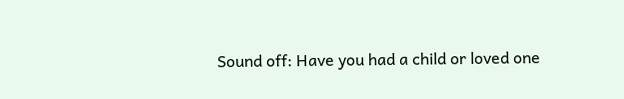Sound off: Have you had a child or loved one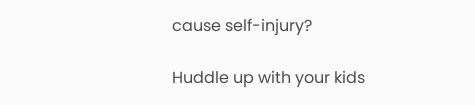cause self-injury?

Huddle up with your kids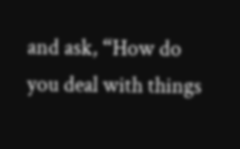and ask, “How do you deal with things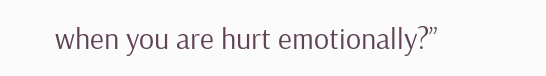when you are hurt emotionally?”